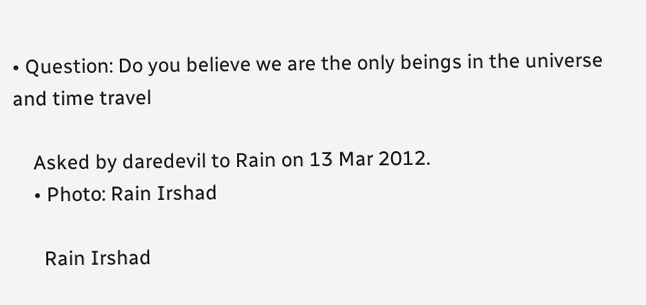• Question: Do you believe we are the only beings in the universe and time travel

    Asked by daredevil to Rain on 13 Mar 2012.
    • Photo: Rain Irshad

      Rain Irshad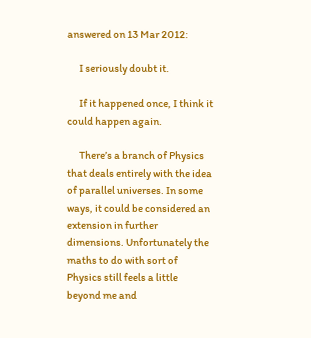answered on 13 Mar 2012:

      I seriously doubt it.

      If it happened once, I think it could happen again.

      There’s a branch of Physics that deals entirely with the idea of parallel universes. In some ways, it could be considered an extension in further dimensions. Unfortunately the maths to do with sort of Physics still feels a little beyond me and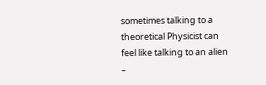sometimes talking to a theoretical Physicist can feel like talking to an alien –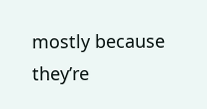mostly because they’re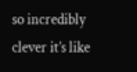so incredibly clever it’s like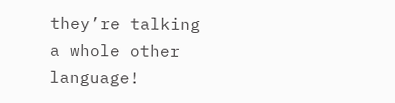they’re talking a whole other language!